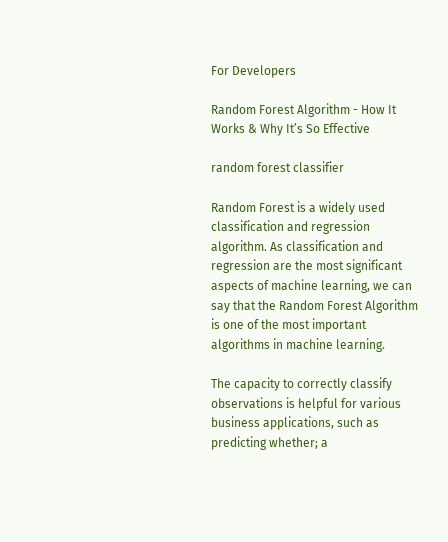For Developers

Random Forest Algorithm - How It Works & Why It’s So Effective

random forest classifier

Random Forest is a widely used classification and regression algorithm. As classification and regression are the most significant aspects of machine learning, we can say that the Random Forest Algorithm is one of the most important algorithms in machine learning.

The capacity to correctly classify observations is helpful for various business applications, such as predicting whether; a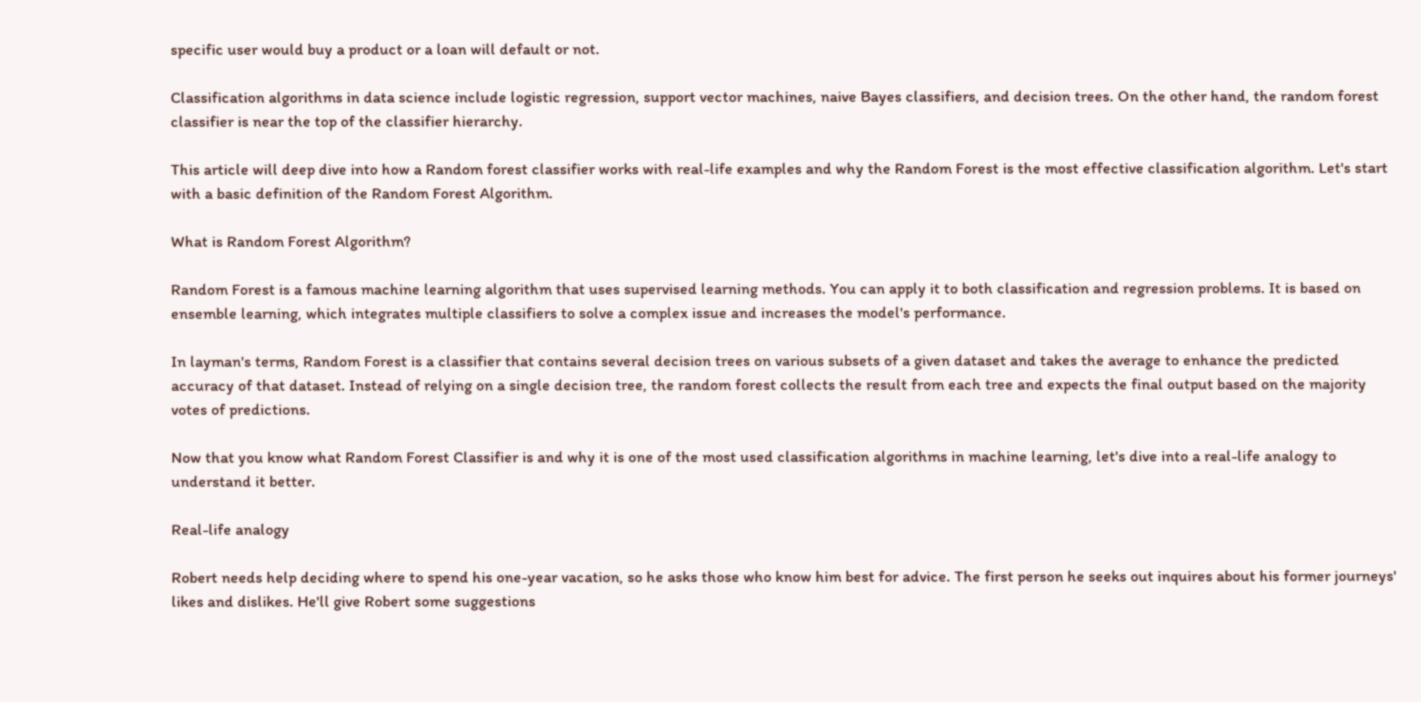specific user would buy a product or a loan will default or not.

Classification algorithms in data science include logistic regression, support vector machines, naive Bayes classifiers, and decision trees. On the other hand, the random forest classifier is near the top of the classifier hierarchy.

This article will deep dive into how a Random forest classifier works with real-life examples and why the Random Forest is the most effective classification algorithm. Let's start with a basic definition of the Random Forest Algorithm.

What is Random Forest Algorithm?

Random Forest is a famous machine learning algorithm that uses supervised learning methods. You can apply it to both classification and regression problems. It is based on ensemble learning, which integrates multiple classifiers to solve a complex issue and increases the model's performance.

In layman's terms, Random Forest is a classifier that contains several decision trees on various subsets of a given dataset and takes the average to enhance the predicted accuracy of that dataset. Instead of relying on a single decision tree, the random forest collects the result from each tree and expects the final output based on the majority votes of predictions.

Now that you know what Random Forest Classifier is and why it is one of the most used classification algorithms in machine learning, let's dive into a real-life analogy to understand it better.

Real-life analogy

Robert needs help deciding where to spend his one-year vacation, so he asks those who know him best for advice. The first person he seeks out inquires about his former journeys' likes and dislikes. He'll give Robert some suggestions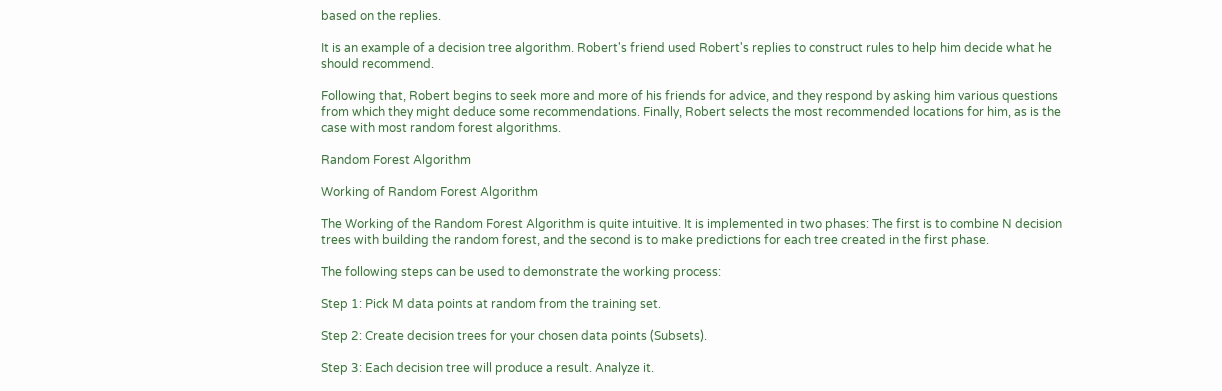based on the replies.

It is an example of a decision tree algorithm. Robert's friend used Robert's replies to construct rules to help him decide what he should recommend.

Following that, Robert begins to seek more and more of his friends for advice, and they respond by asking him various questions from which they might deduce some recommendations. Finally, Robert selects the most recommended locations for him, as is the case with most random forest algorithms.

Random Forest Algorithm

Working of Random Forest Algorithm

The Working of the Random Forest Algorithm is quite intuitive. It is implemented in two phases: The first is to combine N decision trees with building the random forest, and the second is to make predictions for each tree created in the first phase.

The following steps can be used to demonstrate the working process:

Step 1: Pick M data points at random from the training set.

Step 2: Create decision trees for your chosen data points (Subsets).

Step 3: Each decision tree will produce a result. Analyze it.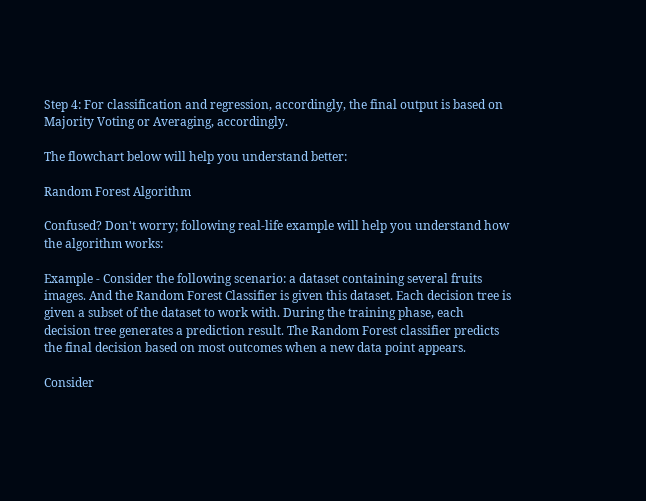Step 4: For classification and regression, accordingly, the final output is based on Majority Voting or Averaging, accordingly.

The flowchart below will help you understand better:

Random Forest Algorithm

Confused? Don't worry; following real-life example will help you understand how the algorithm works:

Example - Consider the following scenario: a dataset containing several fruits images. And the Random Forest Classifier is given this dataset. Each decision tree is given a subset of the dataset to work with. During the training phase, each decision tree generates a prediction result. The Random Forest classifier predicts the final decision based on most outcomes when a new data point appears.

Consider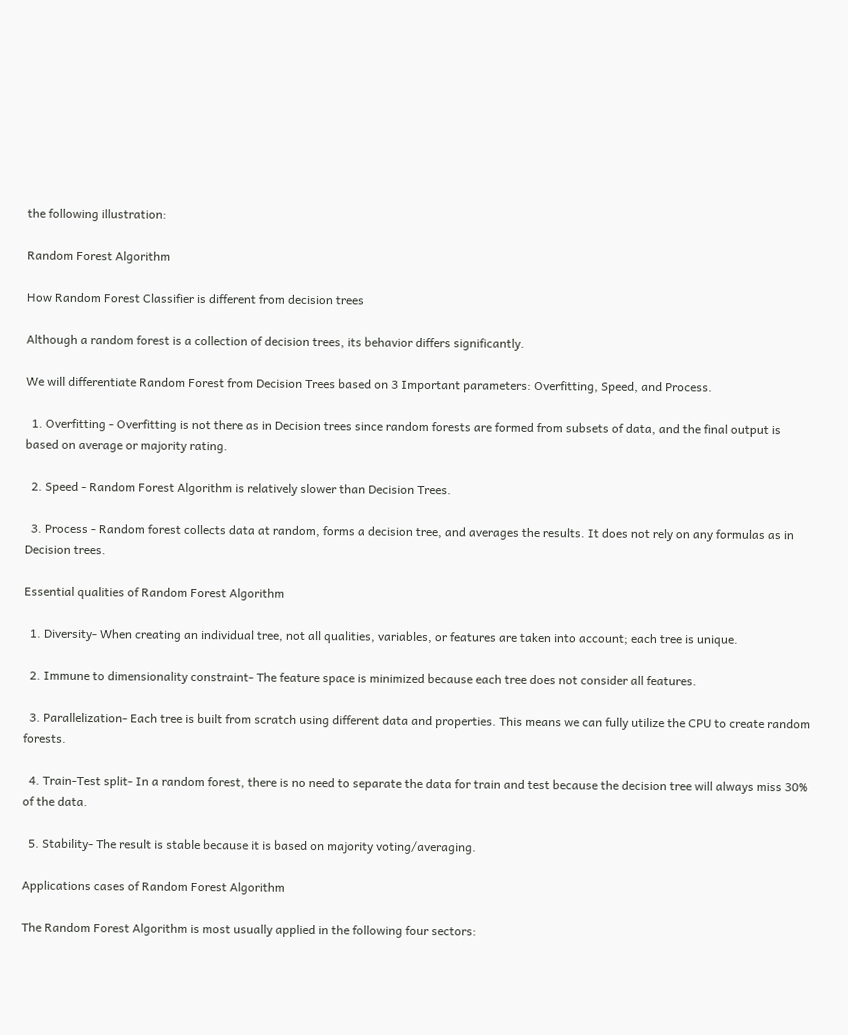the following illustration:

Random Forest Algorithm

How Random Forest Classifier is different from decision trees

Although a random forest is a collection of decision trees, its behavior differs significantly.

We will differentiate Random Forest from Decision Trees based on 3 Important parameters: Overfitting, Speed, and Process.

  1. Overfitting - Overfitting is not there as in Decision trees since random forests are formed from subsets of data, and the final output is based on average or majority rating.

  2. Speed - Random Forest Algorithm is relatively slower than Decision Trees.

  3. Process - Random forest collects data at random, forms a decision tree, and averages the results. It does not rely on any formulas as in Decision trees.

Essential qualities of Random Forest Algorithm

  1. Diversity- When creating an individual tree, not all qualities, variables, or features are taken into account; each tree is unique.

  2. Immune to dimensionality constraint- The feature space is minimized because each tree does not consider all features.

  3. Parallelization- Each tree is built from scratch using different data and properties. This means we can fully utilize the CPU to create random forests.

  4. Train-Test split- In a random forest, there is no need to separate the data for train and test because the decision tree will always miss 30% of the data.

  5. Stability- The result is stable because it is based on majority voting/averaging.

Applications cases of Random Forest Algorithm

The Random Forest Algorithm is most usually applied in the following four sectors: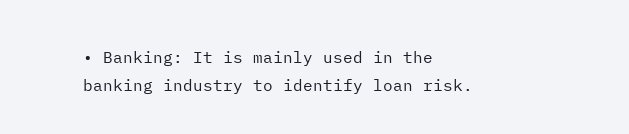• Banking: It is mainly used in the banking industry to identify loan risk.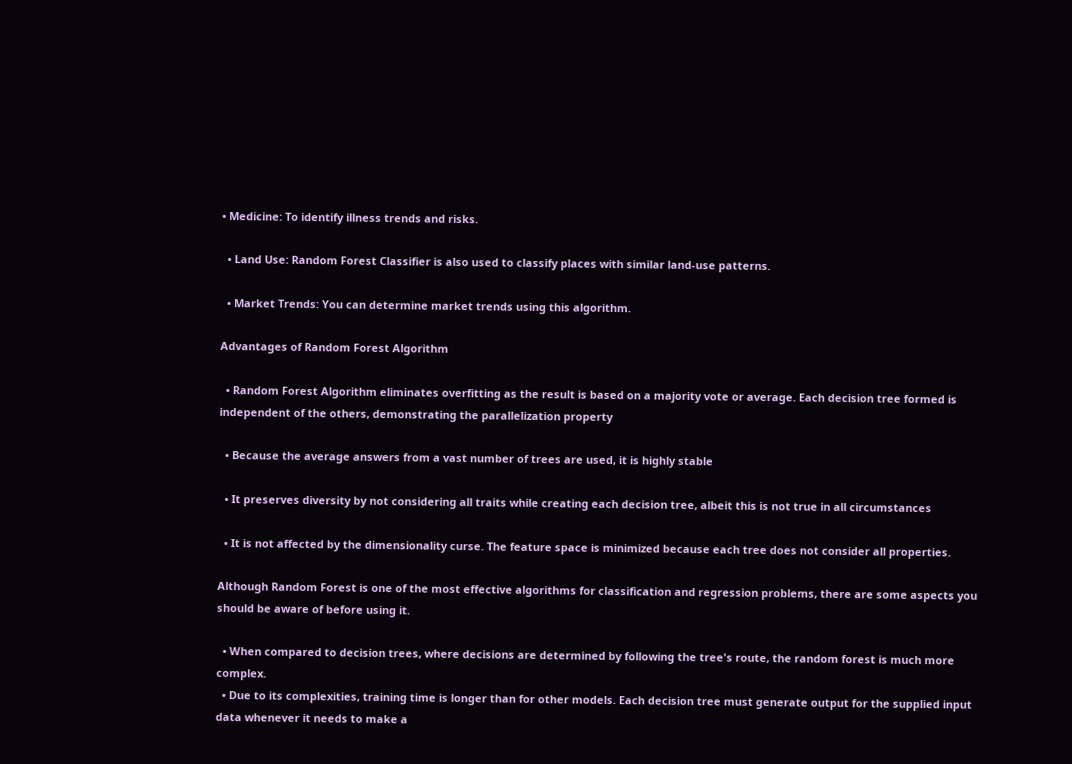• Medicine: To identify illness trends and risks.

  • Land Use: Random Forest Classifier is also used to classify places with similar land-use patterns.

  • Market Trends: You can determine market trends using this algorithm.

Advantages of Random Forest Algorithm

  • Random Forest Algorithm eliminates overfitting as the result is based on a majority vote or average. Each decision tree formed is independent of the others, demonstrating the parallelization property

  • Because the average answers from a vast number of trees are used, it is highly stable

  • It preserves diversity by not considering all traits while creating each decision tree, albeit this is not true in all circumstances

  • It is not affected by the dimensionality curse. The feature space is minimized because each tree does not consider all properties.

Although Random Forest is one of the most effective algorithms for classification and regression problems, there are some aspects you should be aware of before using it.

  • When compared to decision trees, where decisions are determined by following the tree's route, the random forest is much more complex.
  • Due to its complexities, training time is longer than for other models. Each decision tree must generate output for the supplied input data whenever it needs to make a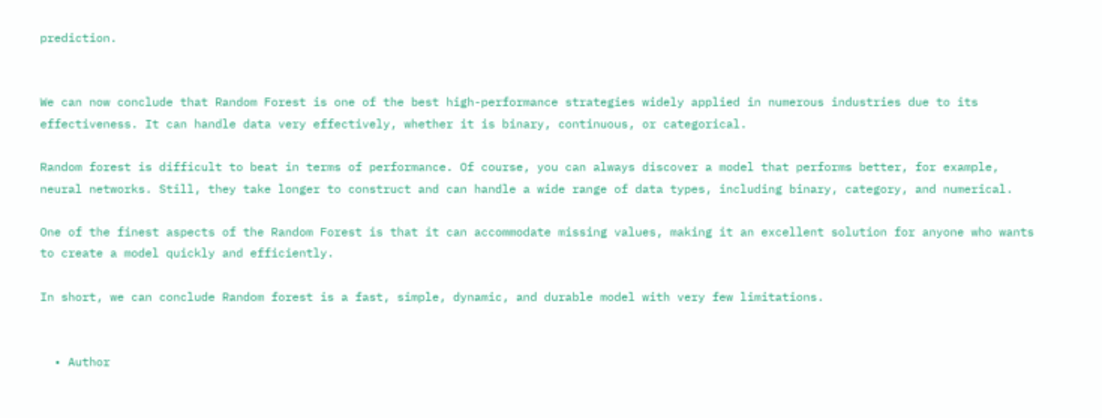prediction.


We can now conclude that Random Forest is one of the best high-performance strategies widely applied in numerous industries due to its effectiveness. It can handle data very effectively, whether it is binary, continuous, or categorical.

Random forest is difficult to beat in terms of performance. Of course, you can always discover a model that performs better, for example, neural networks. Still, they take longer to construct and can handle a wide range of data types, including binary, category, and numerical.

One of the finest aspects of the Random Forest is that it can accommodate missing values, making it an excellent solution for anyone who wants to create a model quickly and efficiently.

In short, we can conclude Random forest is a fast, simple, dynamic, and durable model with very few limitations.


  • Author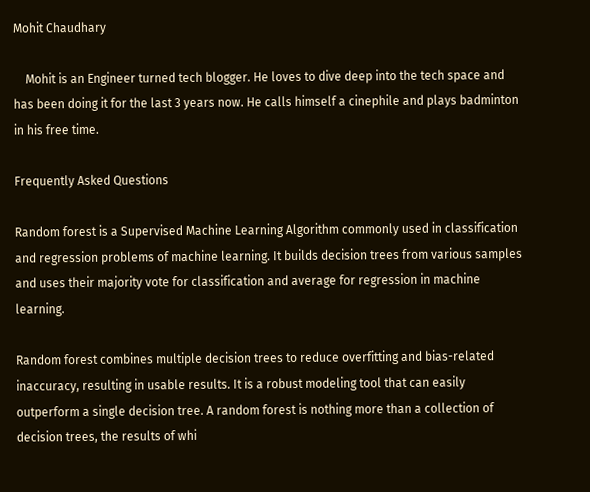Mohit Chaudhary

    Mohit is an Engineer turned tech blogger. He loves to dive deep into the tech space and has been doing it for the last 3 years now. He calls himself a cinephile and plays badminton in his free time.

Frequently Asked Questions

Random forest is a Supervised Machine Learning Algorithm commonly used in classification and regression problems of machine learning. It builds decision trees from various samples and uses their majority vote for classification and average for regression in machine learning.

Random forest combines multiple decision trees to reduce overfitting and bias-related inaccuracy, resulting in usable results. It is a robust modeling tool that can easily outperform a single decision tree. A random forest is nothing more than a collection of decision trees, the results of whi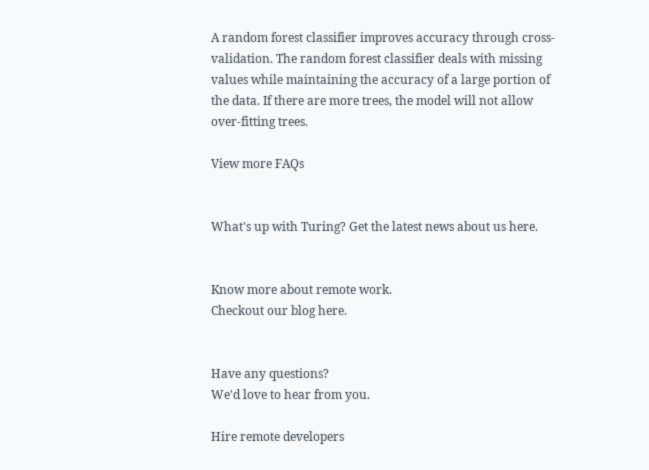A random forest classifier improves accuracy through cross-validation. The random forest classifier deals with missing values while maintaining the accuracy of a large portion of the data. If there are more trees, the model will not allow over-fitting trees.

View more FAQs


What's up with Turing? Get the latest news about us here.


Know more about remote work.
Checkout our blog here.


Have any questions?
We'd love to hear from you.

Hire remote developers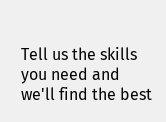Tell us the skills you need and we'll find the best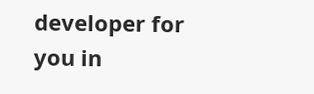developer for you in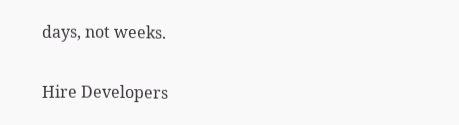days, not weeks.

Hire Developers